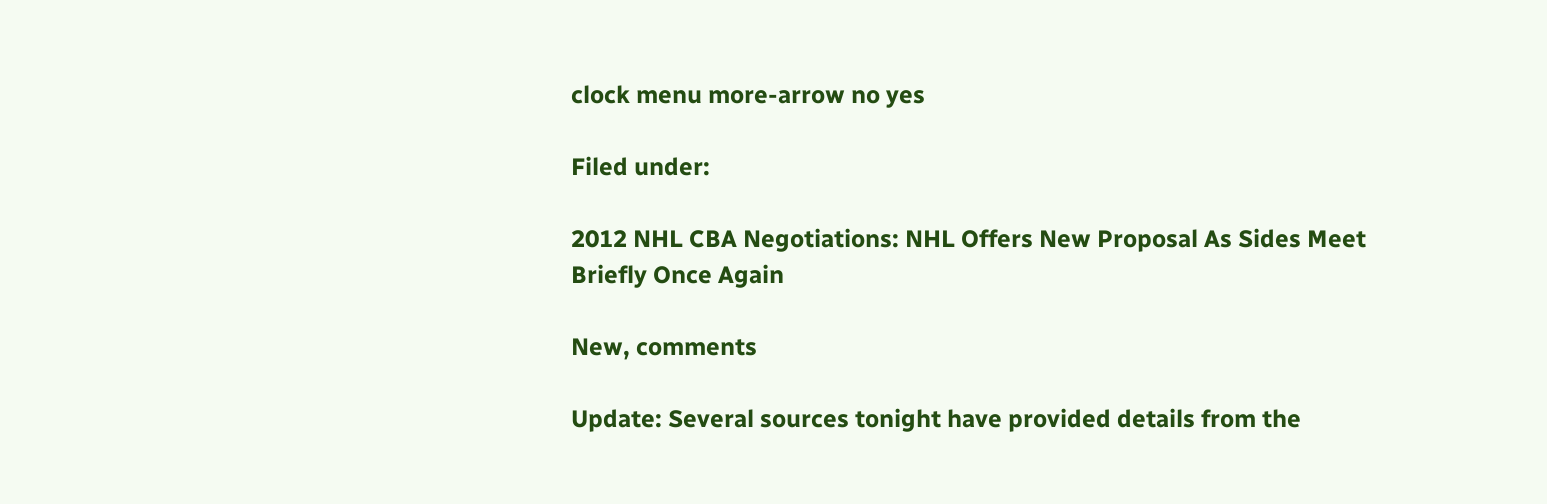clock menu more-arrow no yes

Filed under:

2012 NHL CBA Negotiations: NHL Offers New Proposal As Sides Meet Briefly Once Again

New, comments

Update: Several sources tonight have provided details from the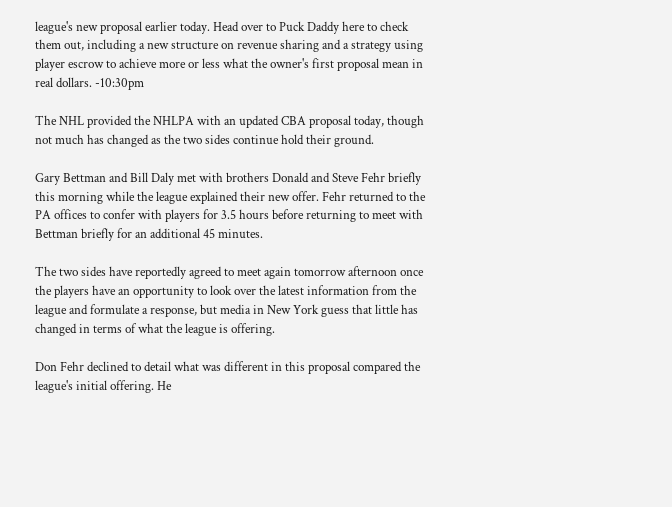league's new proposal earlier today. Head over to Puck Daddy here to check them out, including a new structure on revenue sharing and a strategy using player escrow to achieve more or less what the owner's first proposal mean in real dollars. -10:30pm

The NHL provided the NHLPA with an updated CBA proposal today, though not much has changed as the two sides continue hold their ground.

Gary Bettman and Bill Daly met with brothers Donald and Steve Fehr briefly this morning while the league explained their new offer. Fehr returned to the PA offices to confer with players for 3.5 hours before returning to meet with Bettman briefly for an additional 45 minutes.

The two sides have reportedly agreed to meet again tomorrow afternoon once the players have an opportunity to look over the latest information from the league and formulate a response, but media in New York guess that little has changed in terms of what the league is offering.

Don Fehr declined to detail what was different in this proposal compared the league's initial offering. He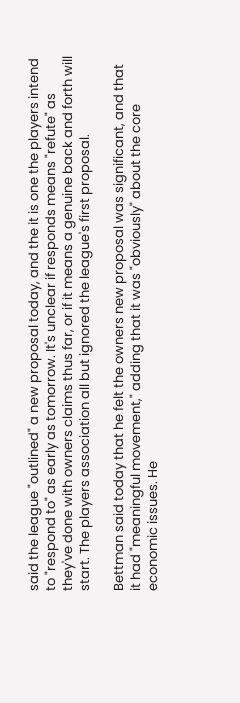said the league "outlined" a new proposal today, and the it is one the players intend to "respond to" as early as tomorrow. It's unclear if responds means "refute" as they've done with owners claims thus far, or if it means a genuine back and forth will start. The players association all but ignored the league's first proposal.

Bettman said today that he felt the owners new proposal was significant, and that it had "meaningful movement," adding that it was "obviously" about the core economic issues. He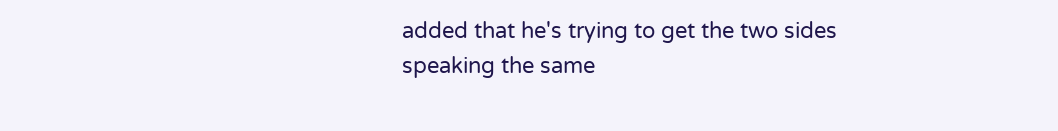added that he's trying to get the two sides speaking the same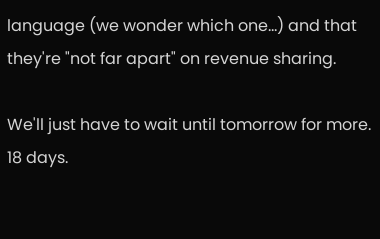language (we wonder which one...) and that they're "not far apart" on revenue sharing.

We'll just have to wait until tomorrow for more. 18 days.